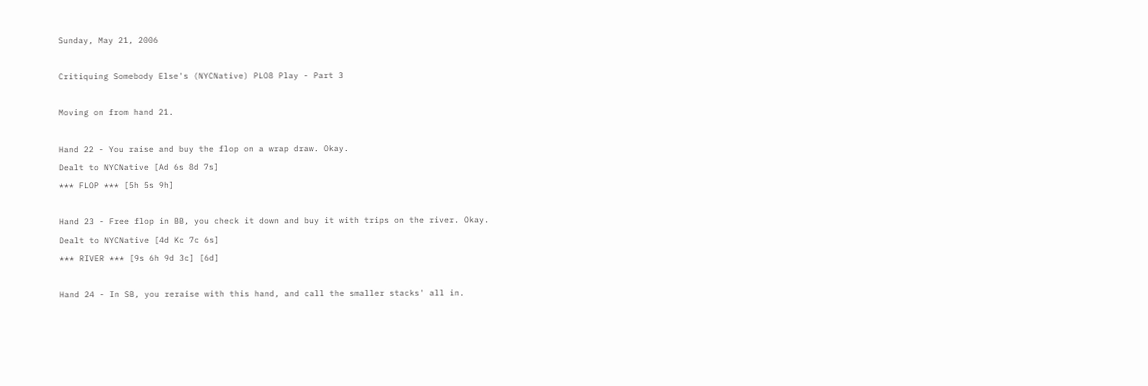Sunday, May 21, 2006

Critiquing Somebody Else's (NYCNative) PLO8 Play - Part 3

Moving on from hand 21.

Hand 22 - You raise and buy the flop on a wrap draw. Okay.
Dealt to NYCNative [Ad 6s 8d 7s]
*** FLOP *** [5h 5s 9h]

Hand 23 - Free flop in BB, you check it down and buy it with trips on the river. Okay.
Dealt to NYCNative [4d Kc 7c 6s]
*** RIVER *** [9s 6h 9d 3c] [6d]

Hand 24 - In SB, you reraise with this hand, and call the smaller stacks' all in.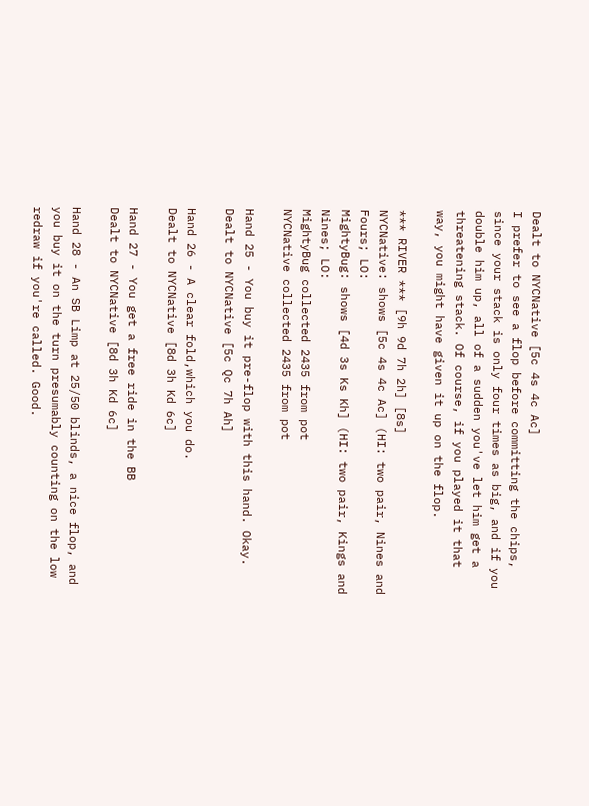Dealt to NYCNative [5c 4s 4c Ac]
I prefer to see a flop before committing the chips, since your stack is only four times as big, and if you double him up, all of a sudden you've let him get a threatening stack. Of course, if you played it that way, you might have given it up on the flop.

*** RIVER *** [9h 9d 7h 2h] [8s]
NYCNative: shows [5c 4s 4c Ac] (HI: two pair, Nines and Fours; LO:
MightyBug: shows [4d 3s Ks Kh] (HI: two pair, Kings and Nines; LO:
MightyBug collected 2435 from pot
NYCNative collected 2435 from pot

Hand 25 - You buy it pre-flop with this hand. Okay.
Dealt to NYCNative [5c Qc 7h Ah]

Hand 26 - A clear fold,which you do.
Dealt to NYCNative [8d 3h Kd 6c]

Hand 27 - You get a free ride in the BB
Dealt to NYCNative [8d 3h Kd 6c]

Hand 28 - An SB Limp at 25/50 blinds, a nice flop, and you buy it on the turn presumably counting on the low redraw if you're called. Good.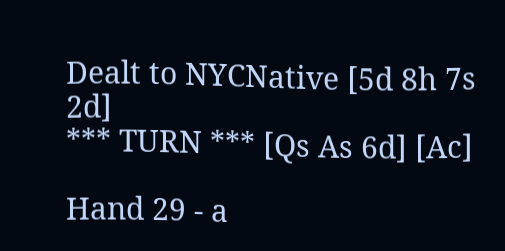Dealt to NYCNative [5d 8h 7s 2d]
*** TURN *** [Qs As 6d] [Ac]

Hand 29 - a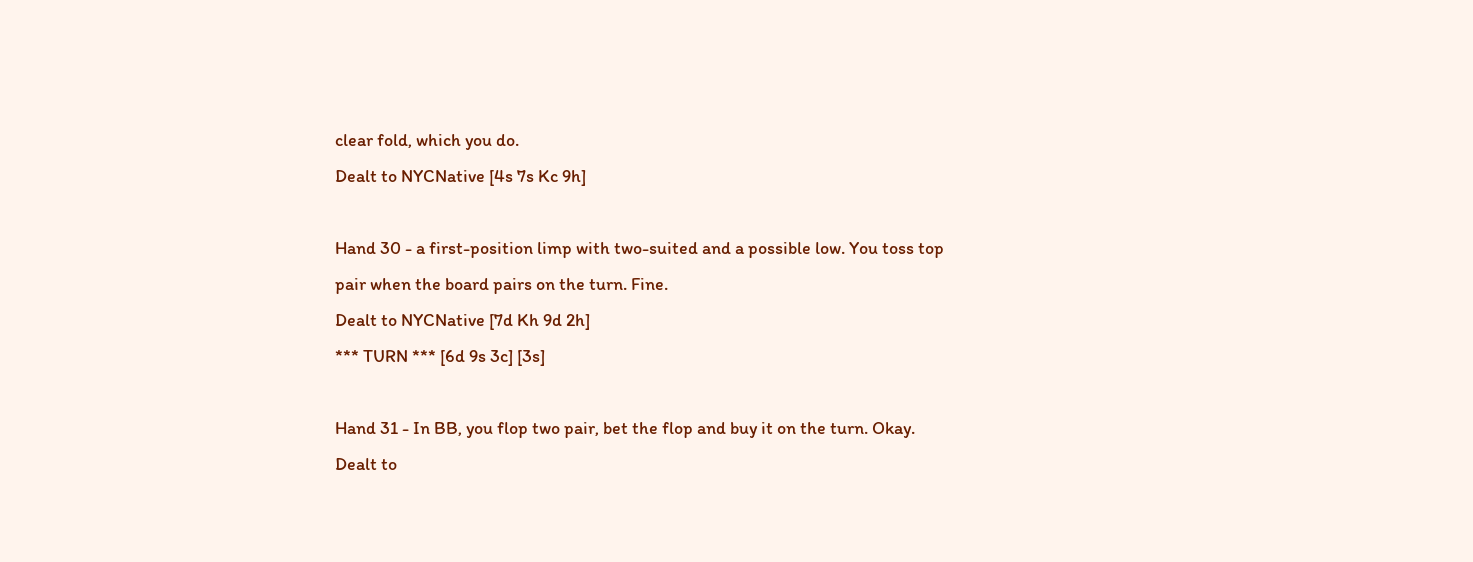clear fold, which you do.
Dealt to NYCNative [4s 7s Kc 9h]

Hand 30 - a first-position limp with two-suited and a possible low. You toss top pair when the board pairs on the turn. Fine.
Dealt to NYCNative [7d Kh 9d 2h]
*** TURN *** [6d 9s 3c] [3s]

Hand 31 - In BB, you flop two pair, bet the flop and buy it on the turn. Okay.
Dealt to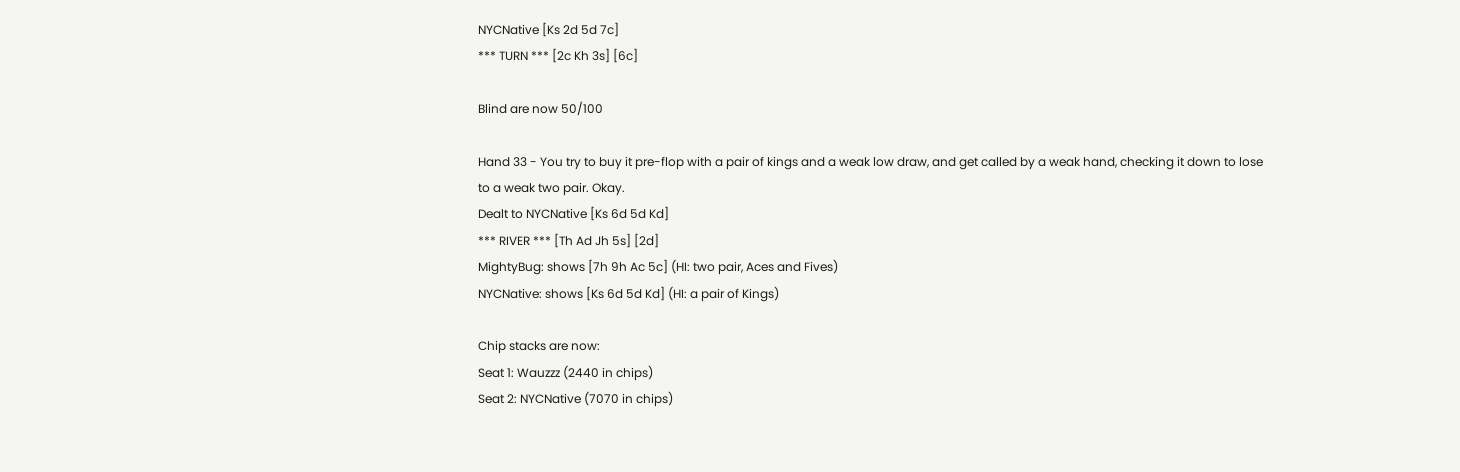NYCNative [Ks 2d 5d 7c]
*** TURN *** [2c Kh 3s] [6c]

Blind are now 50/100

Hand 33 - You try to buy it pre-flop with a pair of kings and a weak low draw, and get called by a weak hand, checking it down to lose to a weak two pair. Okay.
Dealt to NYCNative [Ks 6d 5d Kd]
*** RIVER *** [Th Ad Jh 5s] [2d]
MightyBug: shows [7h 9h Ac 5c] (HI: two pair, Aces and Fives)
NYCNative: shows [Ks 6d 5d Kd] (HI: a pair of Kings)

Chip stacks are now:
Seat 1: Wauzzz (2440 in chips)
Seat 2: NYCNative (7070 in chips)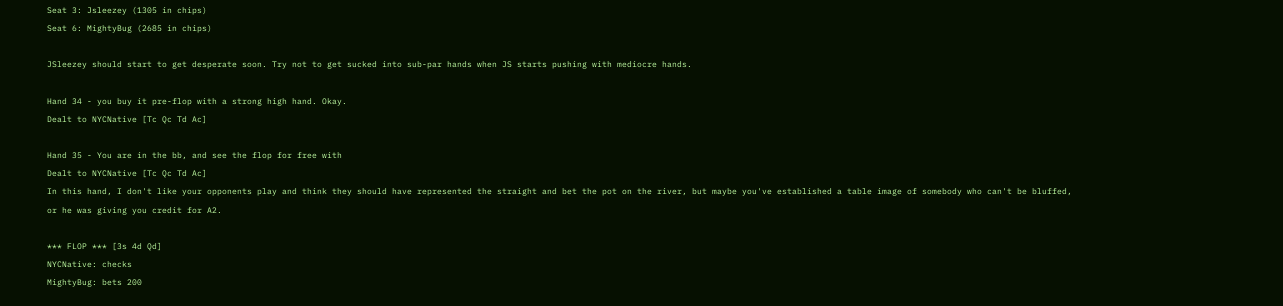Seat 3: Jsleezey (1305 in chips)
Seat 6: MightyBug (2685 in chips)

JSleezey should start to get desperate soon. Try not to get sucked into sub-par hands when JS starts pushing with mediocre hands.

Hand 34 - you buy it pre-flop with a strong high hand. Okay.
Dealt to NYCNative [Tc Qc Td Ac]

Hand 35 - You are in the bb, and see the flop for free with
Dealt to NYCNative [Tc Qc Td Ac]
In this hand, I don't like your opponents play and think they should have represented the straight and bet the pot on the river, but maybe you've established a table image of somebody who can't be bluffed, or he was giving you credit for A2.

*** FLOP *** [3s 4d Qd]
NYCNative: checks
MightyBug: bets 200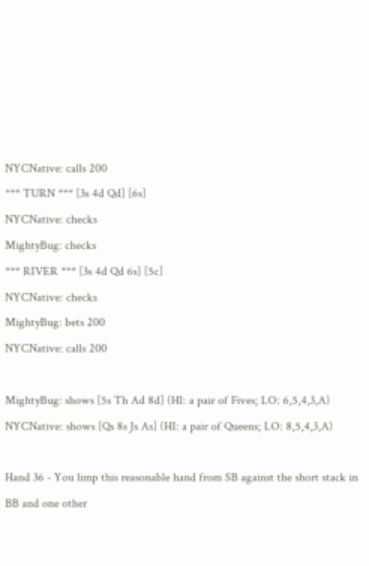NYCNative: calls 200
*** TURN *** [3s 4d Qd] [6s]
NYCNative: checks
MightyBug: checks
*** RIVER *** [3s 4d Qd 6s] [5c]
NYCNative: checks
MightyBug: bets 200
NYCNative: calls 200

MightyBug: shows [5s Th Ad 8d] (HI: a pair of Fives; LO: 6,5,4,3,A)
NYCNative: shows [Qs 8s Js As] (HI: a pair of Queens; LO: 8,5,4,3,A)

Hand 36 - You limp this reasonable hand from SB against the short stack in BB and one other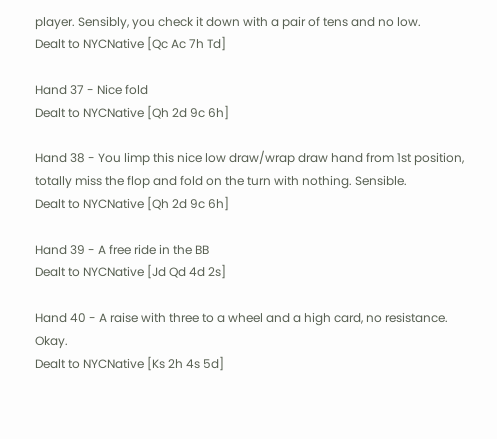player. Sensibly, you check it down with a pair of tens and no low.
Dealt to NYCNative [Qc Ac 7h Td]

Hand 37 - Nice fold
Dealt to NYCNative [Qh 2d 9c 6h]

Hand 38 - You limp this nice low draw/wrap draw hand from 1st position, totally miss the flop and fold on the turn with nothing. Sensible.
Dealt to NYCNative [Qh 2d 9c 6h]

Hand 39 - A free ride in the BB
Dealt to NYCNative [Jd Qd 4d 2s]

Hand 40 - A raise with three to a wheel and a high card, no resistance. Okay.
Dealt to NYCNative [Ks 2h 4s 5d]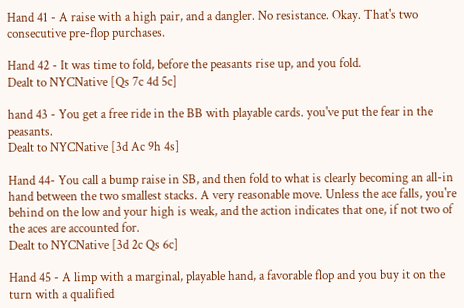Hand 41 - A raise with a high pair, and a dangler. No resistance. Okay. That's two consecutive pre-flop purchases.

Hand 42 - It was time to fold, before the peasants rise up, and you fold.
Dealt to NYCNative [Qs 7c 4d 5c]

hand 43 - You get a free ride in the BB with playable cards. you've put the fear in the peasants.
Dealt to NYCNative [3d Ac 9h 4s]

Hand 44- You call a bump raise in SB, and then fold to what is clearly becoming an all-in hand between the two smallest stacks. A very reasonable move. Unless the ace falls, you're behind on the low and your high is weak, and the action indicates that one, if not two of the aces are accounted for.
Dealt to NYCNative [3d 2c Qs 6c]

Hand 45 - A limp with a marginal, playable hand, a favorable flop and you buy it on the turn with a qualified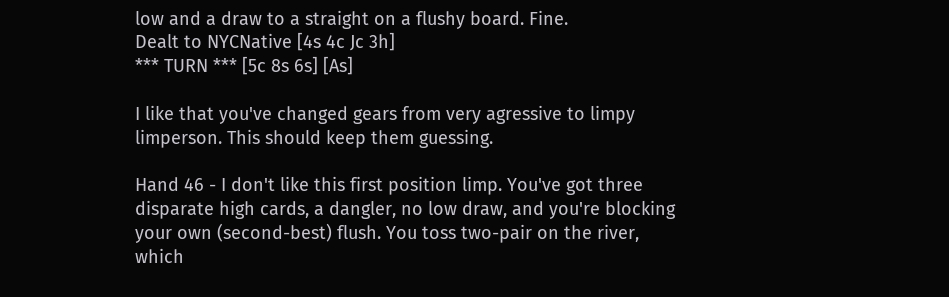low and a draw to a straight on a flushy board. Fine.
Dealt to NYCNative [4s 4c Jc 3h]
*** TURN *** [5c 8s 6s] [As]

I like that you've changed gears from very agressive to limpy limperson. This should keep them guessing.

Hand 46 - I don't like this first position limp. You've got three disparate high cards, a dangler, no low draw, and you're blocking your own (second-best) flush. You toss two-pair on the river, which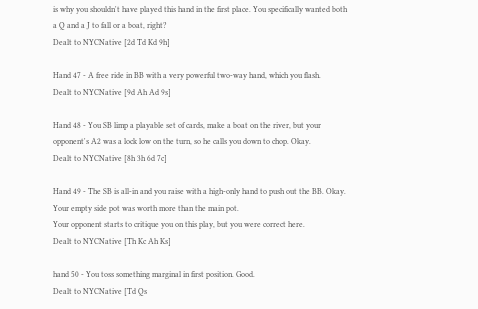is why you shouldn't have played this hand in the first place. You specifically wanted both a Q and a J to fall or a boat, right?
Dealt to NYCNative [2d Td Kd 9h]

Hand 47 - A free ride in BB with a very powerful two-way hand, which you flash.
Dealt to NYCNative [9d Ah Ad 9s]

Hand 48 - You SB limp a playable set of cards, make a boat on the river, but your opponent's A2 was a lock low on the turn, so he calls you down to chop. Okay.
Dealt to NYCNative [8h 3h 6d 7c]

Hand 49 - The SB is all-in and you raise with a high-only hand to push out the BB. Okay. Your empty side pot was worth more than the main pot.
Your opponent starts to critique you on this play, but you were correct here.
Dealt to NYCNative [Th Kc Ah Ks]

hand 50 - You toss something marginal in first position. Good.
Dealt to NYCNative [Td Qs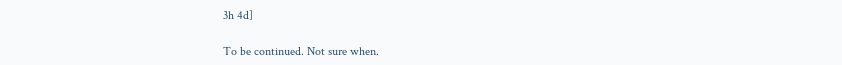3h 4d]

To be continued. Not sure when.